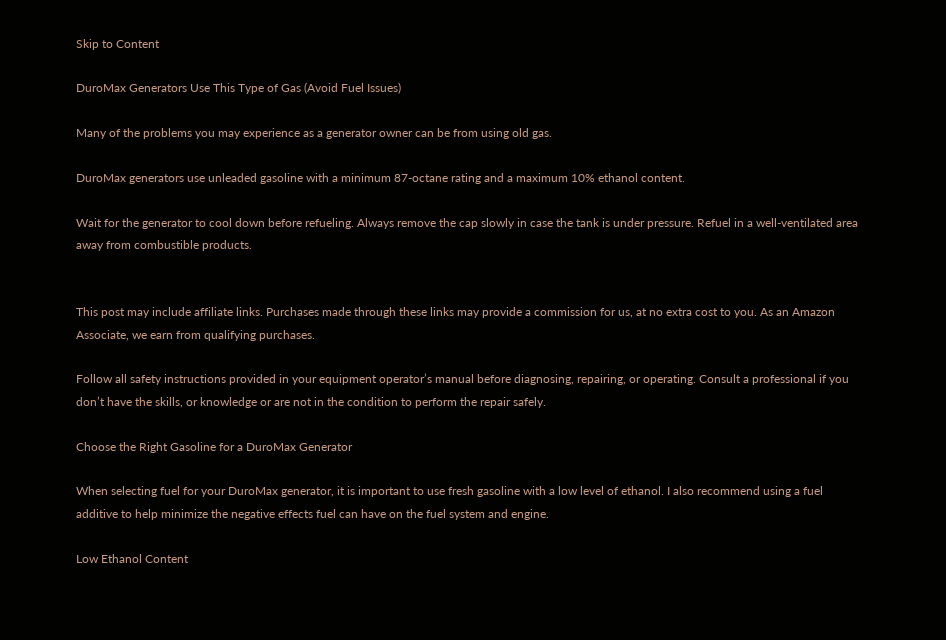Skip to Content

DuroMax Generators Use This Type of Gas (Avoid Fuel Issues)

Many of the problems you may experience as a generator owner can be from using old gas.

DuroMax generators use unleaded gasoline with a minimum 87-octane rating and a maximum 10% ethanol content.

Wait for the generator to cool down before refueling. Always remove the cap slowly in case the tank is under pressure. Refuel in a well-ventilated area away from combustible products.


This post may include affiliate links. Purchases made through these links may provide a commission for us, at no extra cost to you. As an Amazon Associate, we earn from qualifying purchases.

Follow all safety instructions provided in your equipment operator’s manual before diagnosing, repairing, or operating. Consult a professional if you don’t have the skills, or knowledge or are not in the condition to perform the repair safely.

Choose the Right Gasoline for a DuroMax Generator

When selecting fuel for your DuroMax generator, it is important to use fresh gasoline with a low level of ethanol. I also recommend using a fuel additive to help minimize the negative effects fuel can have on the fuel system and engine.

Low Ethanol Content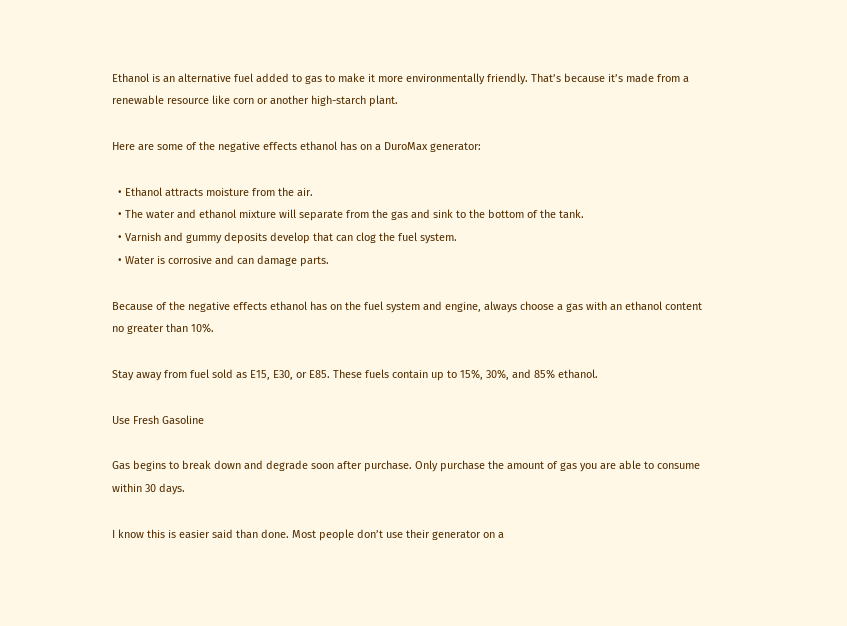Ethanol is an alternative fuel added to gas to make it more environmentally friendly. That’s because it’s made from a renewable resource like corn or another high-starch plant.

Here are some of the negative effects ethanol has on a DuroMax generator:

  • Ethanol attracts moisture from the air.
  • The water and ethanol mixture will separate from the gas and sink to the bottom of the tank.
  • Varnish and gummy deposits develop that can clog the fuel system.
  • Water is corrosive and can damage parts.

Because of the negative effects ethanol has on the fuel system and engine, always choose a gas with an ethanol content no greater than 10%.

Stay away from fuel sold as E15, E30, or E85. These fuels contain up to 15%, 30%, and 85% ethanol.

Use Fresh Gasoline

Gas begins to break down and degrade soon after purchase. Only purchase the amount of gas you are able to consume within 30 days.

I know this is easier said than done. Most people don’t use their generator on a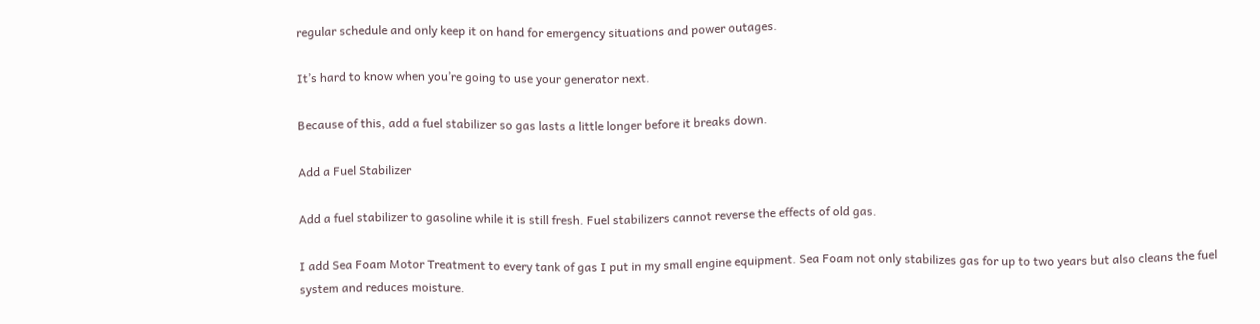regular schedule and only keep it on hand for emergency situations and power outages.

It’s hard to know when you’re going to use your generator next.

Because of this, add a fuel stabilizer so gas lasts a little longer before it breaks down.

Add a Fuel Stabilizer

Add a fuel stabilizer to gasoline while it is still fresh. Fuel stabilizers cannot reverse the effects of old gas.

I add Sea Foam Motor Treatment to every tank of gas I put in my small engine equipment. Sea Foam not only stabilizes gas for up to two years but also cleans the fuel system and reduces moisture.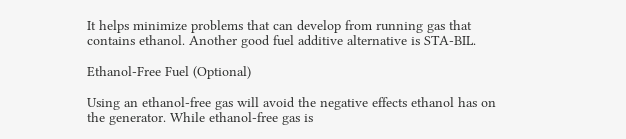It helps minimize problems that can develop from running gas that contains ethanol. Another good fuel additive alternative is STA-BIL.

Ethanol-Free Fuel (Optional)

Using an ethanol-free gas will avoid the negative effects ethanol has on the generator. While ethanol-free gas is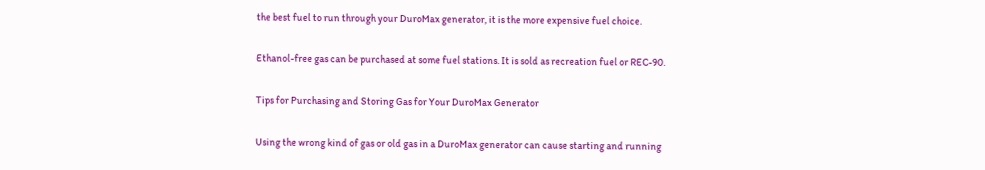the best fuel to run through your DuroMax generator, it is the more expensive fuel choice.

Ethanol-free gas can be purchased at some fuel stations. It is sold as recreation fuel or REC-90.

Tips for Purchasing and Storing Gas for Your DuroMax Generator

Using the wrong kind of gas or old gas in a DuroMax generator can cause starting and running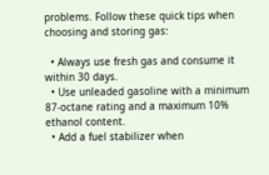problems. Follow these quick tips when choosing and storing gas:

  • Always use fresh gas and consume it within 30 days.
  • Use unleaded gasoline with a minimum 87-octane rating and a maximum 10% ethanol content.
  • Add a fuel stabilizer when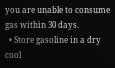you are unable to consume gas within 30 days.
  • Store gasoline in a dry cool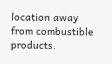location away from combustible products.